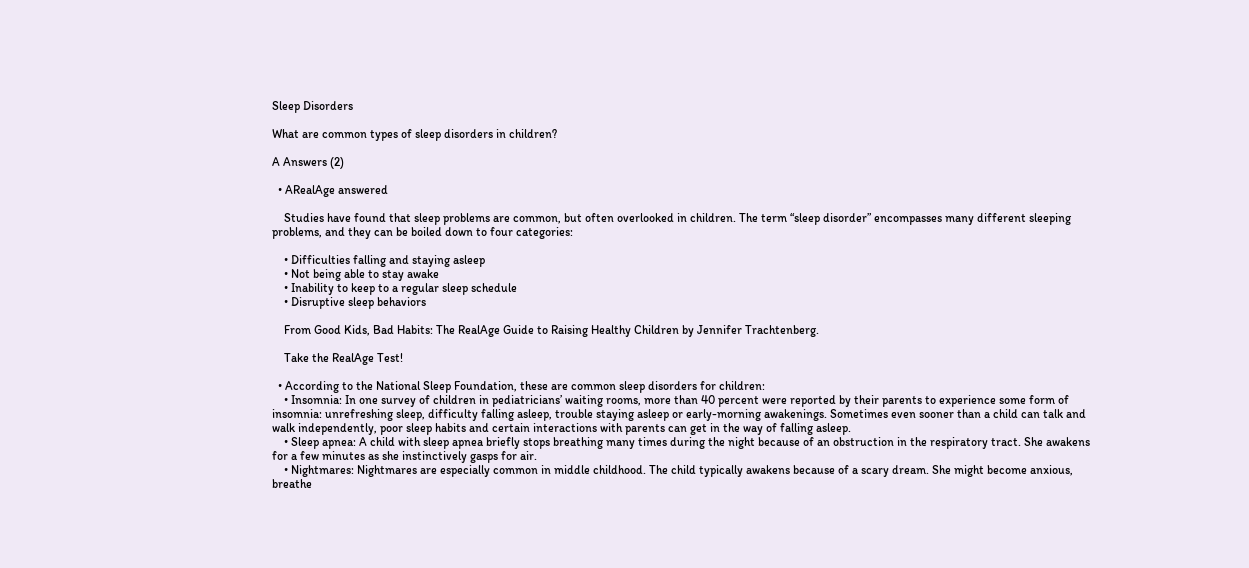Sleep Disorders

What are common types of sleep disorders in children?

A Answers (2)

  • ARealAge answered

    Studies have found that sleep problems are common, but often overlooked in children. The term “sleep disorder” encompasses many different sleeping problems, and they can be boiled down to four categories:

    • Difficulties falling and staying asleep
    • Not being able to stay awake
    • Inability to keep to a regular sleep schedule
    • Disruptive sleep behaviors

    From Good Kids, Bad Habits: The RealAge Guide to Raising Healthy Children by Jennifer Trachtenberg.

    Take the RealAge Test!

  • According to the National Sleep Foundation, these are common sleep disorders for children:
    • Insomnia: In one survey of children in pediatricians’ waiting rooms, more than 40 percent were reported by their parents to experience some form of insomnia: unrefreshing sleep, difficulty falling asleep, trouble staying asleep or early-morning awakenings. Sometimes even sooner than a child can talk and walk independently, poor sleep habits and certain interactions with parents can get in the way of falling asleep.
    • Sleep apnea: A child with sleep apnea briefly stops breathing many times during the night because of an obstruction in the respiratory tract. She awakens for a few minutes as she instinctively gasps for air.
    • Nightmares: Nightmares are especially common in middle childhood. The child typically awakens because of a scary dream. She might become anxious, breathe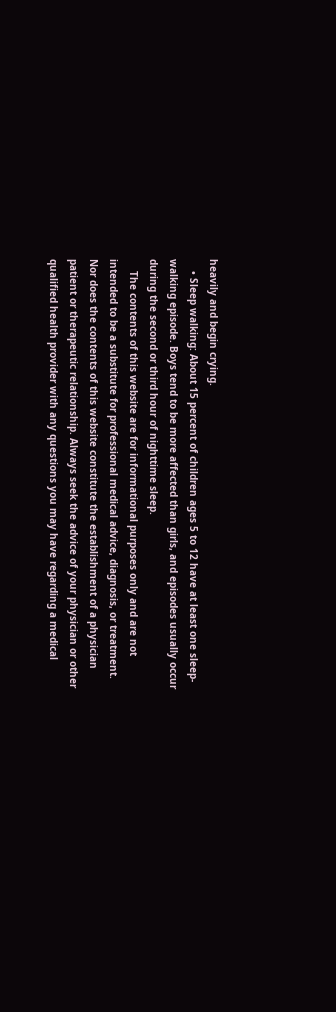heavily and begin crying.
    • Sleep walking: About 15 percent of children ages 5 to 12 have at least one sleep-walking episode. Boys tend to be more affected than girls, and episodes usually occur during the second or third hour of nighttime sleep.
    The contents of this website are for informational purposes only and are not intended to be a substitute for professional medical advice, diagnosis, or treatment. Nor does the contents of this website constitute the establishment of a physician patient or therapeutic relationship. Always seek the advice of your physician or other qualified health provider with any questions you may have regarding a medical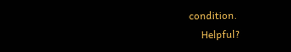condition.
    Helpful?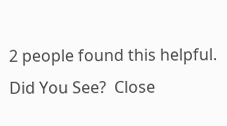2 people found this helpful.
Did You See?  Close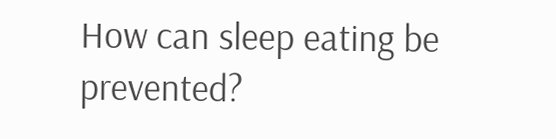How can sleep eating be prevented?